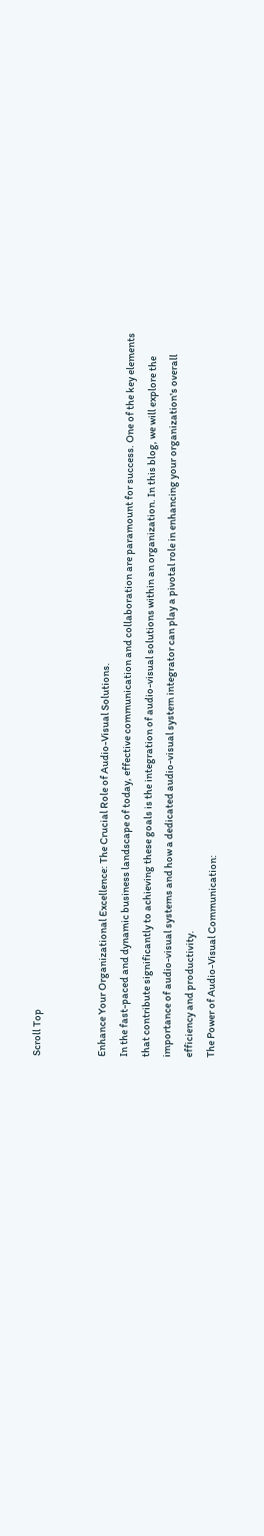Scroll Top


Enhance Your Organizational Excellence: The Crucial Role of Audio-Visual Solutions.
In the fast-paced and dynamic business landscape of today, effective communication and collaboration are paramount for success. One of the key elements that contribute significantly to achieving these goals is the integration of audio-visual solutions within an organization. In this blog, we will explore the importance of audio-visual systems and how a dedicated audio-visual system integrator can play a pivotal role in enhancing your organization's overall efficiency and productivity.
The Power of Audio-Visual Communication: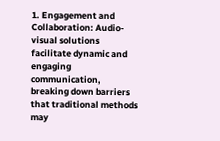1. Engagement and Collaboration: Audio-visual solutions facilitate dynamic and engaging communication, breaking down barriers that traditional methods may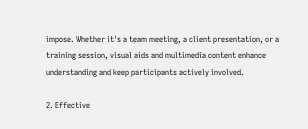impose. Whether it's a team meeting, a client presentation, or a training session, visual aids and multimedia content enhance understanding and keep participants actively involved.

2. Effective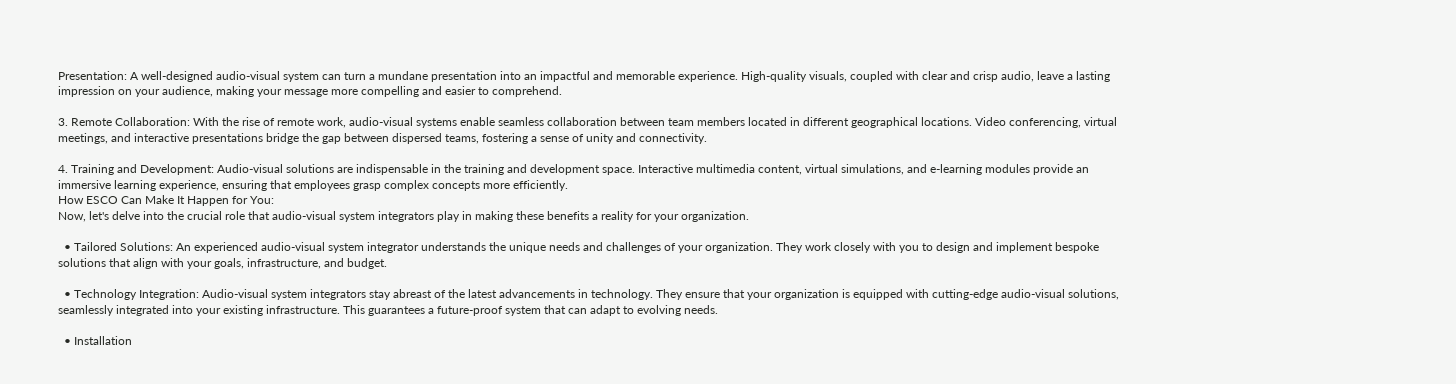Presentation: A well-designed audio-visual system can turn a mundane presentation into an impactful and memorable experience. High-quality visuals, coupled with clear and crisp audio, leave a lasting impression on your audience, making your message more compelling and easier to comprehend.

3. Remote Collaboration: With the rise of remote work, audio-visual systems enable seamless collaboration between team members located in different geographical locations. Video conferencing, virtual meetings, and interactive presentations bridge the gap between dispersed teams, fostering a sense of unity and connectivity.

4. Training and Development: Audio-visual solutions are indispensable in the training and development space. Interactive multimedia content, virtual simulations, and e-learning modules provide an immersive learning experience, ensuring that employees grasp complex concepts more efficiently.
How ESCO Can Make It Happen for You:
Now, let's delve into the crucial role that audio-visual system integrators play in making these benefits a reality for your organization.

  • Tailored Solutions: An experienced audio-visual system integrator understands the unique needs and challenges of your organization. They work closely with you to design and implement bespoke solutions that align with your goals, infrastructure, and budget.

  • Technology Integration: Audio-visual system integrators stay abreast of the latest advancements in technology. They ensure that your organization is equipped with cutting-edge audio-visual solutions, seamlessly integrated into your existing infrastructure. This guarantees a future-proof system that can adapt to evolving needs.

  • Installation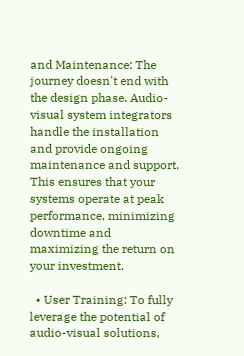and Maintenance: The journey doesn't end with the design phase. Audio-visual system integrators handle the installation and provide ongoing maintenance and support. This ensures that your systems operate at peak performance, minimizing downtime and maximizing the return on your investment.

  • User Training: To fully leverage the potential of audio-visual solutions,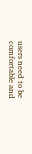users need to be comfortable and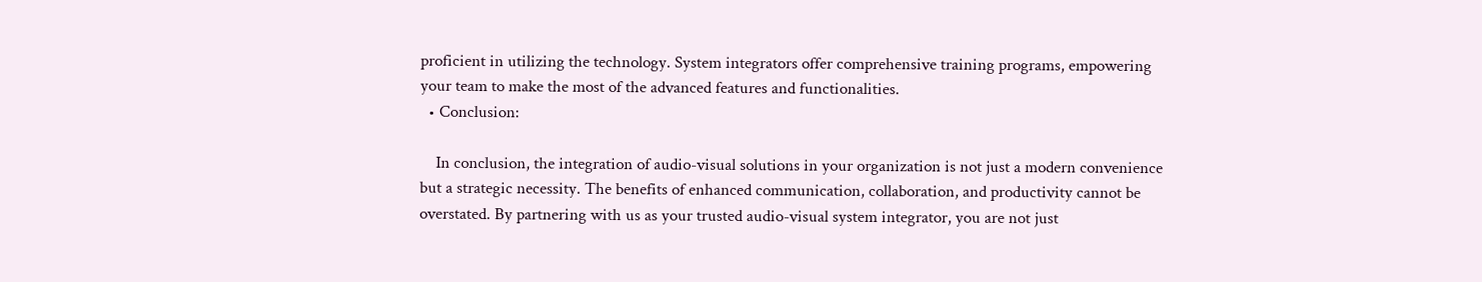proficient in utilizing the technology. System integrators offer comprehensive training programs, empowering your team to make the most of the advanced features and functionalities.
  • Conclusion:

    In conclusion, the integration of audio-visual solutions in your organization is not just a modern convenience but a strategic necessity. The benefits of enhanced communication, collaboration, and productivity cannot be overstated. By partnering with us as your trusted audio-visual system integrator, you are not just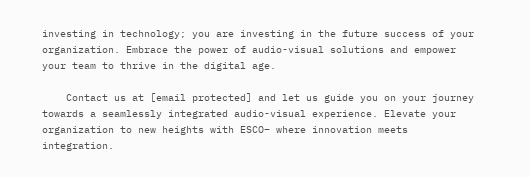investing in technology; you are investing in the future success of your organization. Embrace the power of audio-visual solutions and empower your team to thrive in the digital age.

    Contact us at [email protected] and let us guide you on your journey towards a seamlessly integrated audio-visual experience. Elevate your organization to new heights with ESCO– where innovation meets integration.